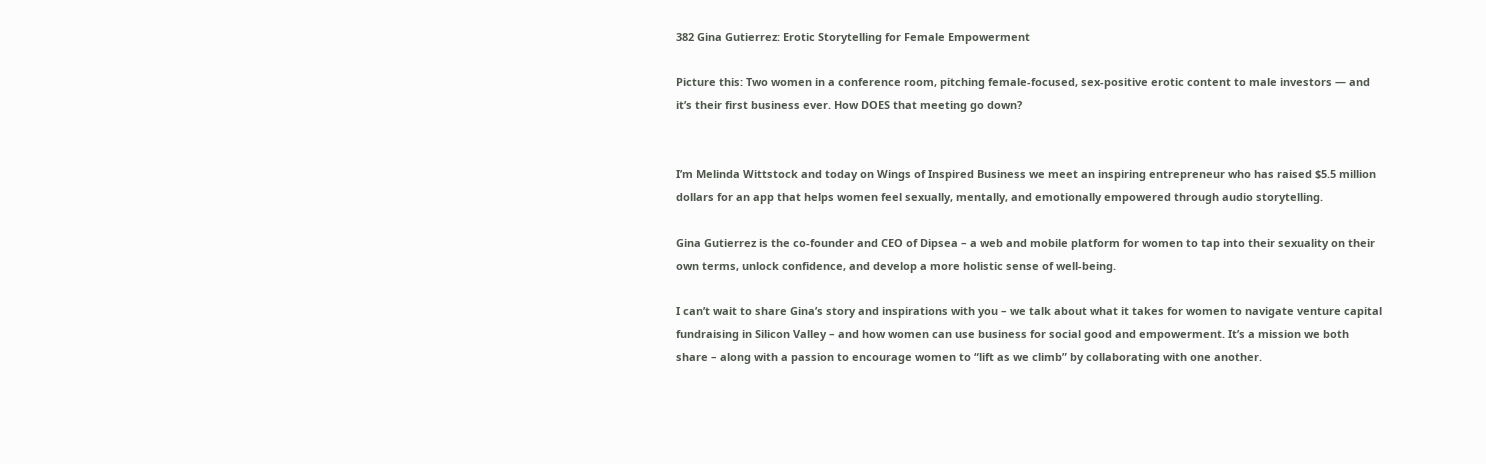382 Gina Gutierrez: Erotic Storytelling for Female Empowerment

Picture this: Two women in a conference room, pitching female-focused, sex-positive erotic content to male investors — and it’s their first business ever. How DOES that meeting go down?


I’m Melinda Wittstock and today on Wings of Inspired Business we meet an inspiring entrepreneur who has raised $5.5 million dollars for an app that helps women feel sexually, mentally, and emotionally empowered through audio storytelling.

Gina Gutierrez is the co-founder and CEO of Dipsea – a web and mobile platform for women to tap into their sexuality on their own terms, unlock confidence, and develop a more holistic sense of well-being.

I can’t wait to share Gina’s story and inspirations with you – we talk about what it takes for women to navigate venture capital fundraising in Silicon Valley – and how women can use business for social good and empowerment. It’s a mission we both share – along with a passion to encourage women to “lift as we climb” by collaborating with one another.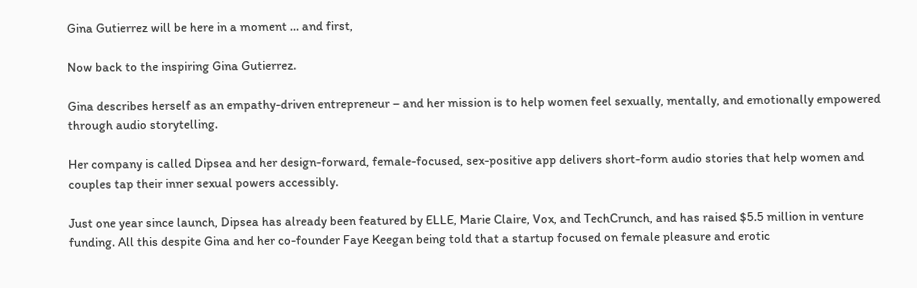Gina Gutierrez will be here in a moment … and first,

Now back to the inspiring Gina Gutierrez.

Gina describes herself as an empathy-driven entrepreneur – and her mission is to help women feel sexually, mentally, and emotionally empowered through audio storytelling.

Her company is called Dipsea and her design-forward, female-focused, sex-positive app delivers short-form audio stories that help women and couples tap their inner sexual powers accessibly.

Just one year since launch, Dipsea has already been featured by ELLE, Marie Claire, Vox, and TechCrunch, and has raised $5.5 million in venture funding. All this despite Gina and her co-founder Faye Keegan being told that a startup focused on female pleasure and erotic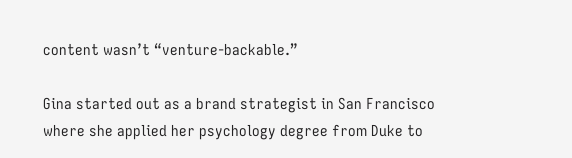content wasn’t “venture-backable.”

Gina started out as a brand strategist in San Francisco where she applied her psychology degree from Duke to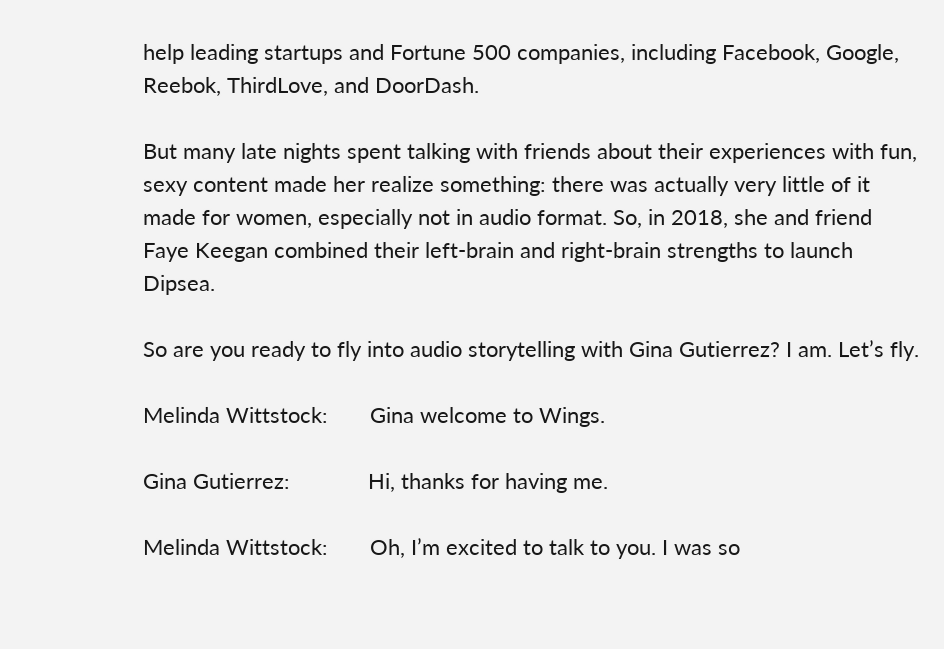help leading startups and Fortune 500 companies, including Facebook, Google, Reebok, ThirdLove, and DoorDash.

But many late nights spent talking with friends about their experiences with fun, sexy content made her realize something: there was actually very little of it made for women, especially not in audio format. So, in 2018, she and friend Faye Keegan combined their left-brain and right-brain strengths to launch Dipsea.

So are you ready to fly into audio storytelling with Gina Gutierrez? I am. Let’s fly.

Melinda Wittstock:       Gina welcome to Wings.

Gina Gutierrez:             Hi, thanks for having me.

Melinda Wittstock:       Oh, I’m excited to talk to you. I was so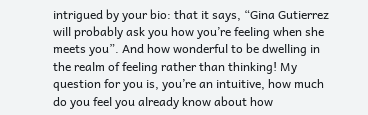intrigued by your bio: that it says, “Gina Gutierrez will probably ask you how you’re feeling when she meets you”. And how wonderful to be dwelling in the realm of feeling rather than thinking! My question for you is, you’re an intuitive, how much do you feel you already know about how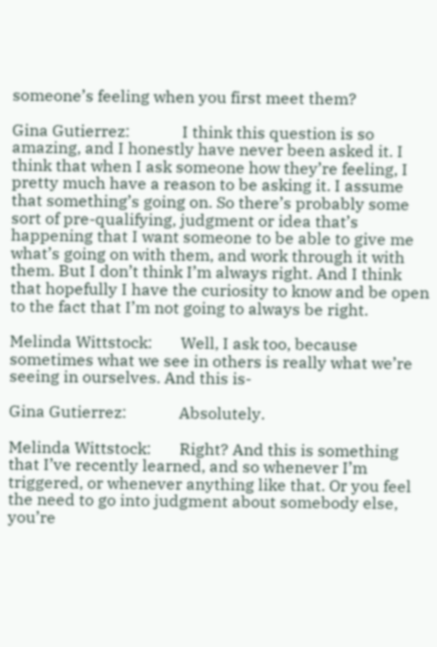someone’s feeling when you first meet them?

Gina Gutierrez:             I think this question is so amazing, and I honestly have never been asked it. I think that when I ask someone how they’re feeling, I pretty much have a reason to be asking it. I assume that something’s going on. So there’s probably some sort of pre-qualifying, judgment or idea that’s happening that I want someone to be able to give me what’s going on with them, and work through it with them. But I don’t think I’m always right. And I think that hopefully I have the curiosity to know and be open to the fact that I’m not going to always be right.

Melinda Wittstock:       Well, I ask too, because sometimes what we see in others is really what we’re seeing in ourselves. And this is-

Gina Gutierrez:             Absolutely.

Melinda Wittstock:       Right? And this is something that I’ve recently learned, and so whenever I’m triggered, or whenever anything like that. Or you feel the need to go into judgment about somebody else, you’re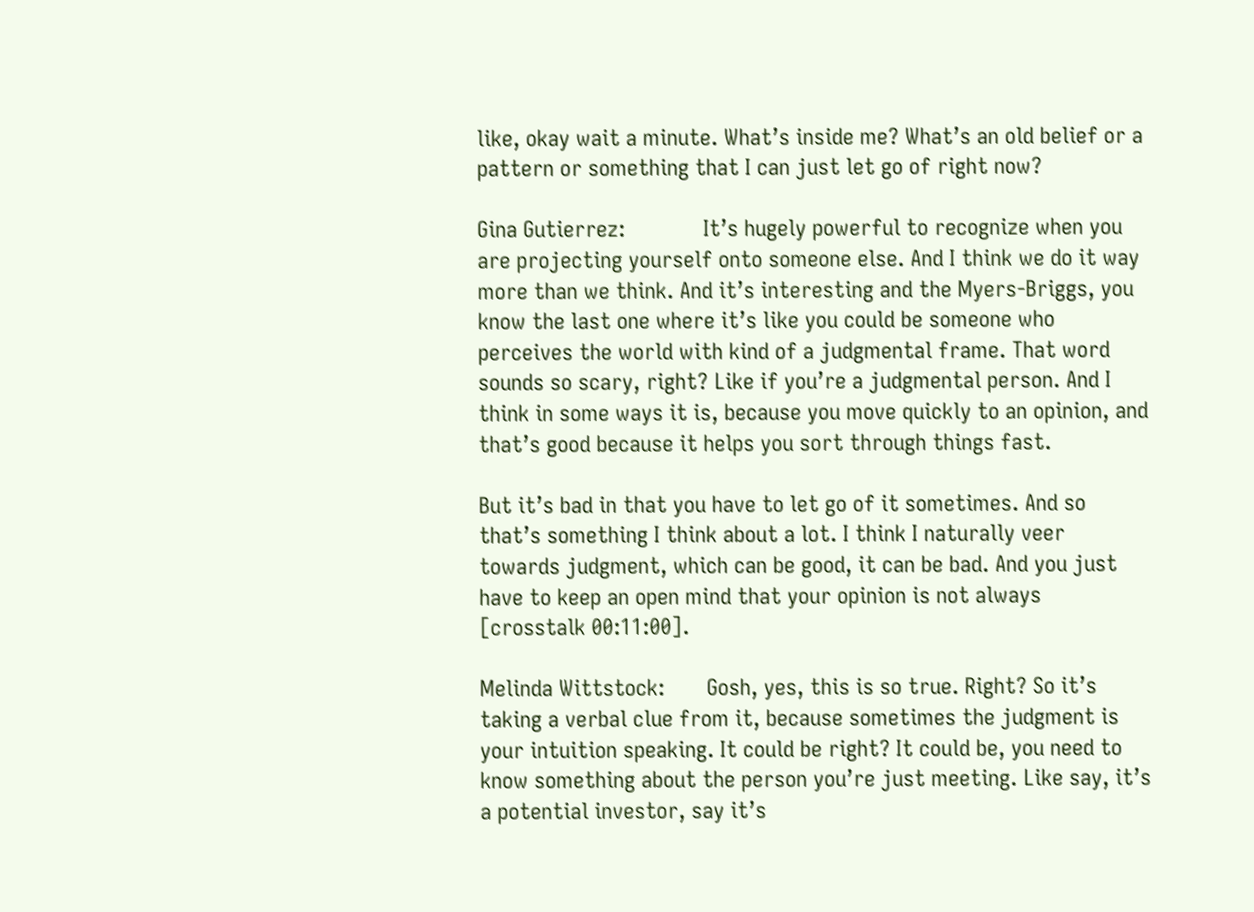like, okay wait a minute. What’s inside me? What’s an old belief or a pattern or something that I can just let go of right now?

Gina Gutierrez:             It’s hugely powerful to recognize when you are projecting yourself onto someone else. And I think we do it way more than we think. And it’s interesting and the Myers-Briggs, you know the last one where it’s like you could be someone who perceives the world with kind of a judgmental frame. That word sounds so scary, right? Like if you’re a judgmental person. And I think in some ways it is, because you move quickly to an opinion, and that’s good because it helps you sort through things fast.

But it’s bad in that you have to let go of it sometimes. And so that’s something I think about a lot. I think I naturally veer towards judgment, which can be good, it can be bad. And you just have to keep an open mind that your opinion is not always [crosstalk 00:11:00].

Melinda Wittstock:       Gosh, yes, this is so true. Right? So it’s taking a verbal clue from it, because sometimes the judgment is your intuition speaking. It could be right? It could be, you need to know something about the person you’re just meeting. Like say, it’s a potential investor, say it’s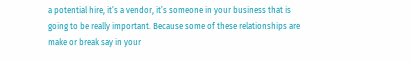a potential hire, it’s a vendor, it’s someone in your business that is going to be really important. Because some of these relationships are make or break say in your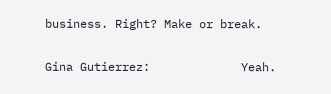business. Right? Make or break.

Gina Gutierrez:             Yeah.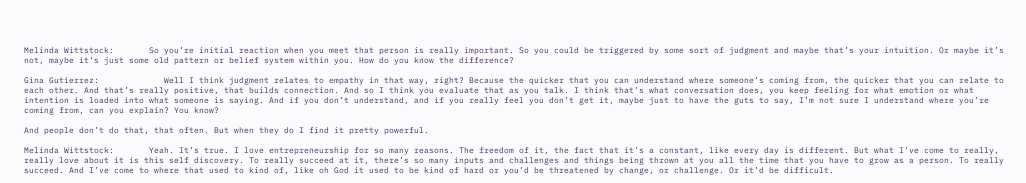Melinda Wittstock:       So you’re initial reaction when you meet that person is really important. So you could be triggered by some sort of judgment and maybe that’s your intuition. Or maybe it’s not, maybe it’s just some old pattern or belief system within you. How do you know the difference?

Gina Gutierrez:             Well I think judgment relates to empathy in that way, right? Because the quicker that you can understand where someone’s coming from, the quicker that you can relate to each other. And that’s really positive, that builds connection. And so I think you evaluate that as you talk. I think that’s what conversation does, you keep feeling for what emotion or what intention is loaded into what someone is saying. And if you don’t understand, and if you really feel you don’t get it, maybe just to have the guts to say, I’m not sure I understand where you’re coming from, can you explain? You know?

And people don’t do that, that often. But when they do I find it pretty powerful.

Melinda Wittstock:       Yeah. It’s true. I love entrepreneurship for so many reasons. The freedom of it, the fact that it’s a constant, like every day is different. But what I’ve come to really, really love about it is this self discovery. To really succeed at it, there’s so many inputs and challenges and things being thrown at you all the time that you have to grow as a person. To really succeed. And I’ve come to where that used to kind of, like oh God it used to be kind of hard or you’d be threatened by change, or challenge. Or it’d be difficult.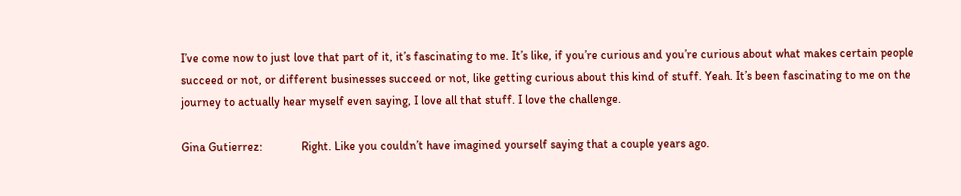I’ve come now to just love that part of it, it’s fascinating to me. It’s like, if you’re curious and you’re curious about what makes certain people succeed or not, or different businesses succeed or not, like getting curious about this kind of stuff. Yeah. It’s been fascinating to me on the journey to actually hear myself even saying, I love all that stuff. I love the challenge.

Gina Gutierrez:             Right. Like you couldn’t have imagined yourself saying that a couple years ago.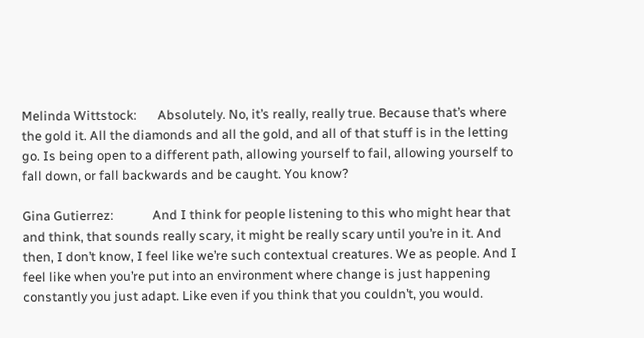Melinda Wittstock:       Absolutely. No, it’s really, really true. Because that’s where the gold it. All the diamonds and all the gold, and all of that stuff is in the letting go. Is being open to a different path, allowing yourself to fail, allowing yourself to fall down, or fall backwards and be caught. You know?

Gina Gutierrez:             And I think for people listening to this who might hear that and think, that sounds really scary, it might be really scary until you’re in it. And then, I don’t know, I feel like we’re such contextual creatures. We as people. And I feel like when you’re put into an environment where change is just happening constantly you just adapt. Like even if you think that you couldn’t, you would.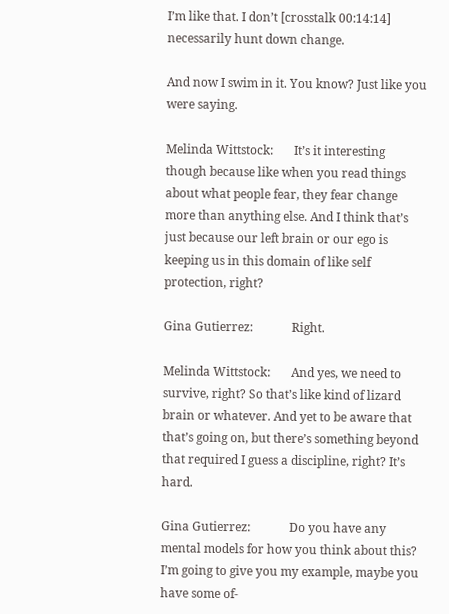I’m like that. I don’t [crosstalk 00:14:14] necessarily hunt down change.

And now I swim in it. You know? Just like you were saying.

Melinda Wittstock:       It’s it interesting though because like when you read things about what people fear, they fear change more than anything else. And I think that’s just because our left brain or our ego is keeping us in this domain of like self protection, right?

Gina Gutierrez:             Right.

Melinda Wittstock:       And yes, we need to survive, right? So that’s like kind of lizard brain or whatever. And yet to be aware that that’s going on, but there’s something beyond that required I guess a discipline, right? It’s hard.

Gina Gutierrez:             Do you have any mental models for how you think about this? I’m going to give you my example, maybe you have some of-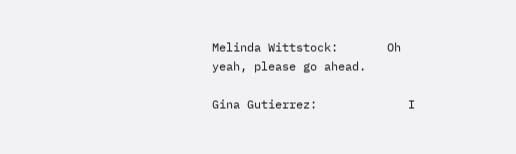Melinda Wittstock:       Oh yeah, please go ahead.

Gina Gutierrez:             I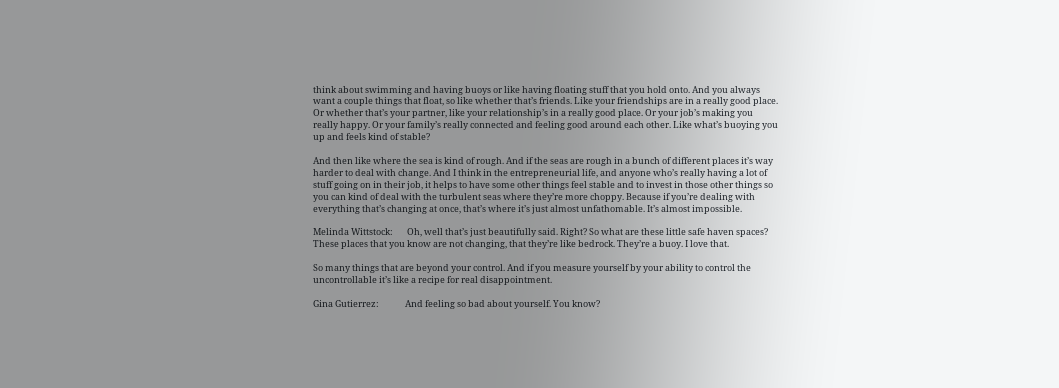think about swimming and having buoys or like having floating stuff that you hold onto. And you always want a couple things that float, so like whether that’s friends. Like your friendships are in a really good place. Or whether that’s your partner, like your relationship’s in a really good place. Or your job’s making you really happy. Or your family’s really connected and feeling good around each other. Like what’s buoying you up and feels kind of stable?

And then like where the sea is kind of rough. And if the seas are rough in a bunch of different places it’s way harder to deal with change. And I think in the entrepreneurial life, and anyone who’s really having a lot of stuff going on in their job, it helps to have some other things feel stable and to invest in those other things so you can kind of deal with the turbulent seas where they’re more choppy. Because if you’re dealing with everything that’s changing at once, that’s where it’s just almost unfathomable. It’s almost impossible.

Melinda Wittstock:       Oh, well that’s just beautifully said. Right? So what are these little safe haven spaces? These places that you know are not changing, that they’re like bedrock. They’re a buoy. I love that.

So many things that are beyond your control. And if you measure yourself by your ability to control the uncontrollable it’s like a recipe for real disappointment.

Gina Gutierrez:             And feeling so bad about yourself. You know?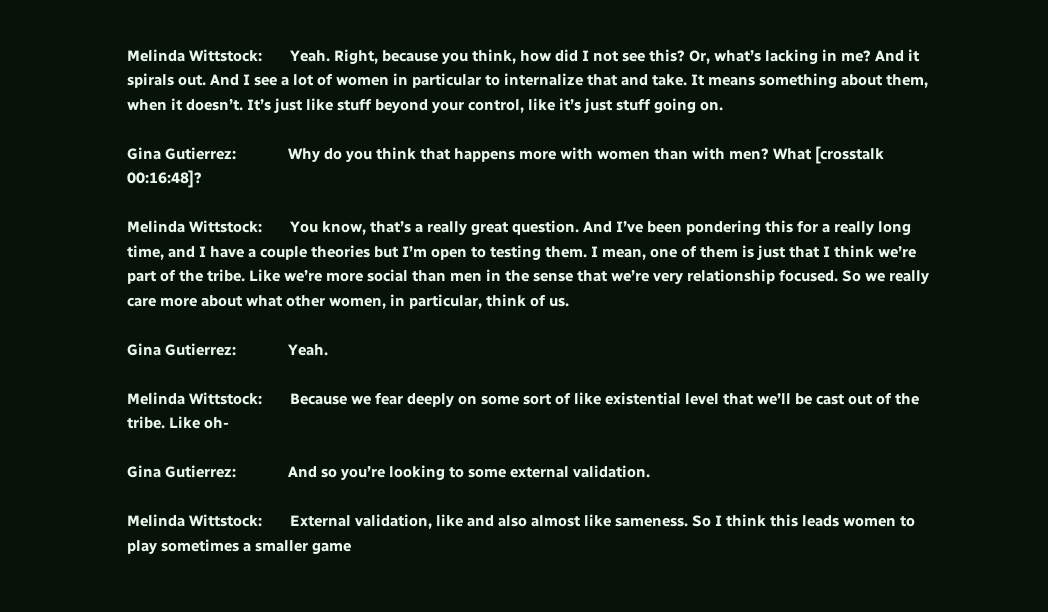Melinda Wittstock:       Yeah. Right, because you think, how did I not see this? Or, what’s lacking in me? And it spirals out. And I see a lot of women in particular to internalize that and take. It means something about them, when it doesn’t. It’s just like stuff beyond your control, like it’s just stuff going on.

Gina Gutierrez:             Why do you think that happens more with women than with men? What [crosstalk 00:16:48]?

Melinda Wittstock:       You know, that’s a really great question. And I’ve been pondering this for a really long time, and I have a couple theories but I’m open to testing them. I mean, one of them is just that I think we’re part of the tribe. Like we’re more social than men in the sense that we’re very relationship focused. So we really care more about what other women, in particular, think of us.

Gina Gutierrez:             Yeah.

Melinda Wittstock:       Because we fear deeply on some sort of like existential level that we’ll be cast out of the tribe. Like oh-

Gina Gutierrez:             And so you’re looking to some external validation.

Melinda Wittstock:       External validation, like and also almost like sameness. So I think this leads women to play sometimes a smaller game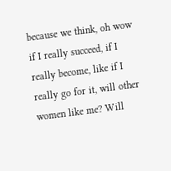because we think, oh wow if I really succeed, if I really become, like if I really go for it, will other women like me? Will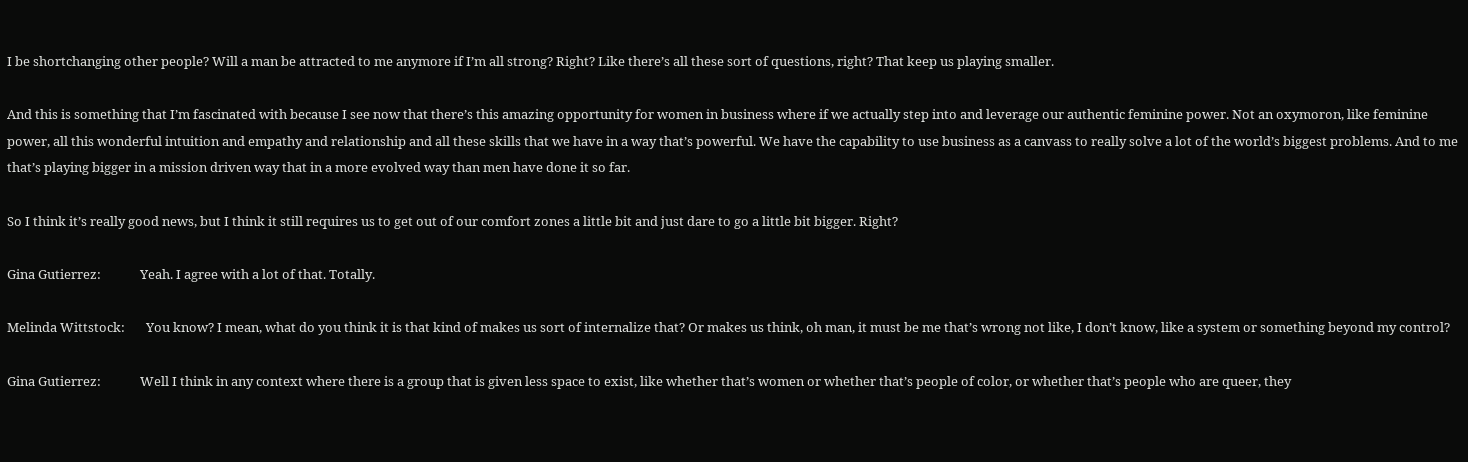I be shortchanging other people? Will a man be attracted to me anymore if I’m all strong? Right? Like there’s all these sort of questions, right? That keep us playing smaller.

And this is something that I’m fascinated with because I see now that there’s this amazing opportunity for women in business where if we actually step into and leverage our authentic feminine power. Not an oxymoron, like feminine power, all this wonderful intuition and empathy and relationship and all these skills that we have in a way that’s powerful. We have the capability to use business as a canvass to really solve a lot of the world’s biggest problems. And to me that’s playing bigger in a mission driven way that in a more evolved way than men have done it so far.

So I think it’s really good news, but I think it still requires us to get out of our comfort zones a little bit and just dare to go a little bit bigger. Right?

Gina Gutierrez:             Yeah. I agree with a lot of that. Totally.

Melinda Wittstock:       You know? I mean, what do you think it is that kind of makes us sort of internalize that? Or makes us think, oh man, it must be me that’s wrong not like, I don’t know, like a system or something beyond my control?

Gina Gutierrez:             Well I think in any context where there is a group that is given less space to exist, like whether that’s women or whether that’s people of color, or whether that’s people who are queer, they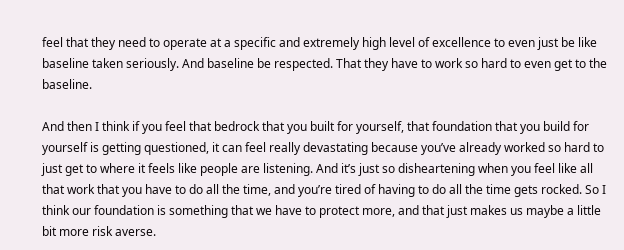feel that they need to operate at a specific and extremely high level of excellence to even just be like baseline taken seriously. And baseline be respected. That they have to work so hard to even get to the baseline.

And then I think if you feel that bedrock that you built for yourself, that foundation that you build for yourself is getting questioned, it can feel really devastating because you’ve already worked so hard to just get to where it feels like people are listening. And it’s just so disheartening when you feel like all that work that you have to do all the time, and you’re tired of having to do all the time gets rocked. So I think our foundation is something that we have to protect more, and that just makes us maybe a little bit more risk averse.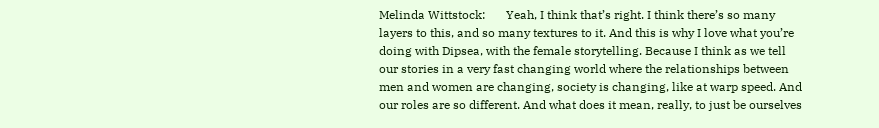Melinda Wittstock:       Yeah, I think that’s right. I think there’s so many layers to this, and so many textures to it. And this is why I love what you’re doing with Dipsea, with the female storytelling. Because I think as we tell our stories in a very fast changing world where the relationships between men and women are changing, society is changing, like at warp speed. And our roles are so different. And what does it mean, really, to just be ourselves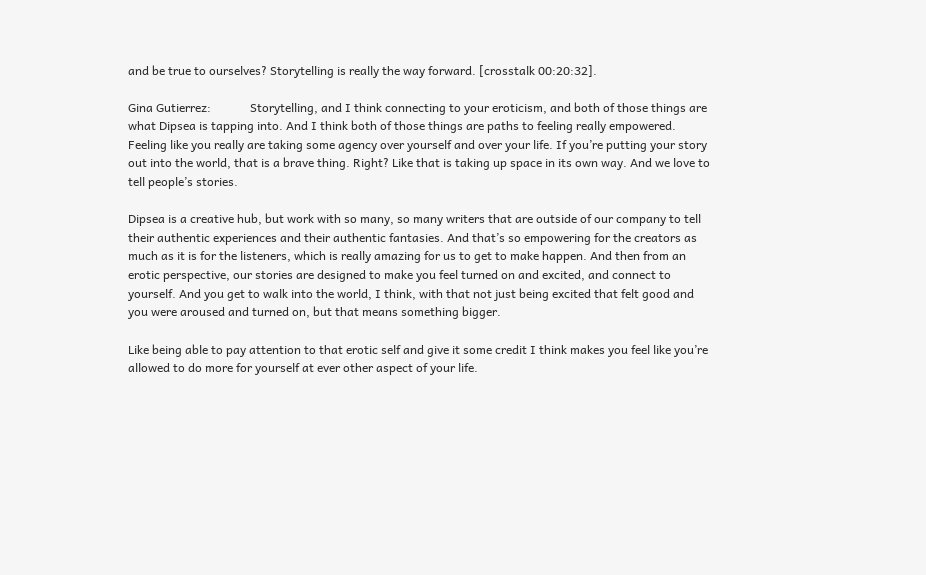and be true to ourselves? Storytelling is really the way forward. [crosstalk 00:20:32].

Gina Gutierrez:             Storytelling, and I think connecting to your eroticism, and both of those things are what Dipsea is tapping into. And I think both of those things are paths to feeling really empowered. Feeling like you really are taking some agency over yourself and over your life. If you’re putting your story out into the world, that is a brave thing. Right? Like that is taking up space in its own way. And we love to tell people’s stories.

Dipsea is a creative hub, but work with so many, so many writers that are outside of our company to tell their authentic experiences and their authentic fantasies. And that’s so empowering for the creators as much as it is for the listeners, which is really amazing for us to get to make happen. And then from an erotic perspective, our stories are designed to make you feel turned on and excited, and connect to yourself. And you get to walk into the world, I think, with that not just being excited that felt good and you were aroused and turned on, but that means something bigger.

Like being able to pay attention to that erotic self and give it some credit I think makes you feel like you’re allowed to do more for yourself at ever other aspect of your life.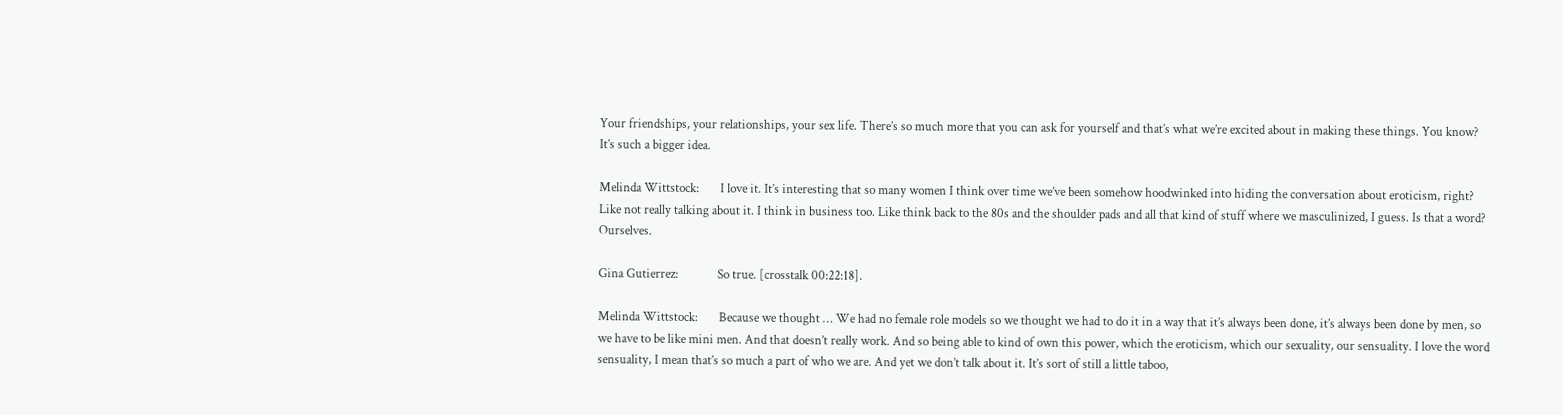Your friendships, your relationships, your sex life. There’s so much more that you can ask for yourself and that’s what we’re excited about in making these things. You know? It’s such a bigger idea.

Melinda Wittstock:       I love it. It’s interesting that so many women I think over time we’ve been somehow hoodwinked into hiding the conversation about eroticism, right? Like not really talking about it. I think in business too. Like think back to the 80s and the shoulder pads and all that kind of stuff where we masculinized, I guess. Is that a word? Ourselves.

Gina Gutierrez:             So true. [crosstalk 00:22:18].

Melinda Wittstock:       Because we thought … We had no female role models so we thought we had to do it in a way that it’s always been done, it’s always been done by men, so we have to be like mini men. And that doesn’t really work. And so being able to kind of own this power, which the eroticism, which our sexuality, our sensuality. I love the word sensuality, I mean that’s so much a part of who we are. And yet we don’t talk about it. It’s sort of still a little taboo,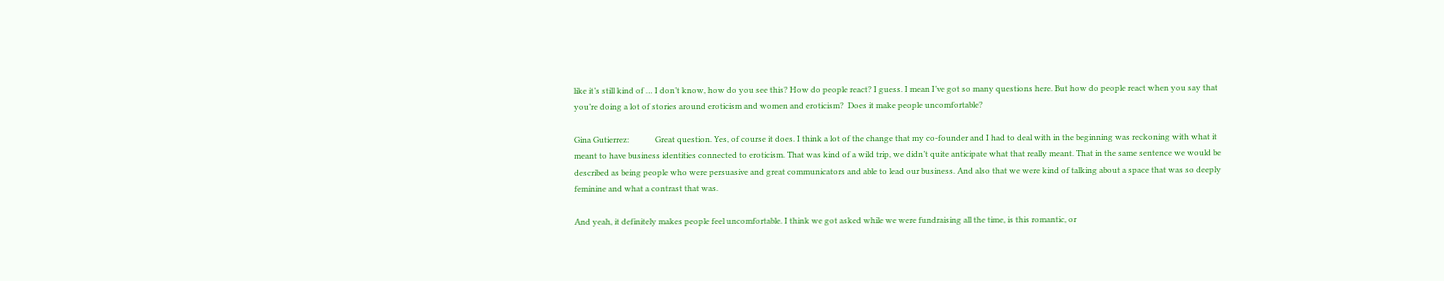like it’s still kind of … I don’t know, how do you see this? How do people react? I guess. I mean I’ve got so many questions here. But how do people react when you say that you’re doing a lot of stories around eroticism and women and eroticism?  Does it make people uncomfortable?

Gina Gutierrez:             Great question. Yes, of course it does. I think a lot of the change that my co-founder and I had to deal with in the beginning was reckoning with what it meant to have business identities connected to eroticism. That was kind of a wild trip, we didn’t quite anticipate what that really meant. That in the same sentence we would be described as being people who were persuasive and great communicators and able to lead our business. And also that we were kind of talking about a space that was so deeply feminine and what a contrast that was.

And yeah, it definitely makes people feel uncomfortable. I think we got asked while we were fundraising all the time, is this romantic, or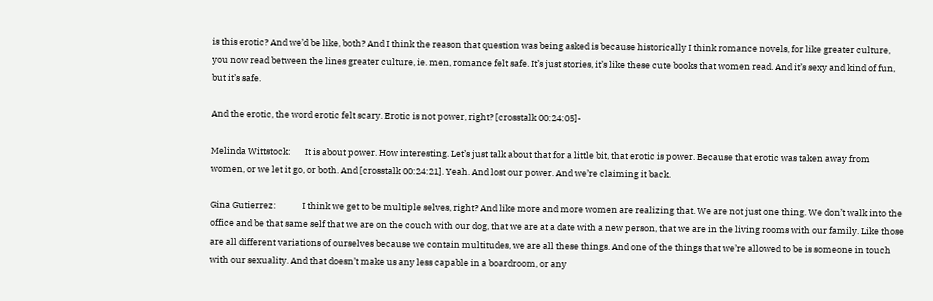is this erotic? And we’d be like, both? And I think the reason that question was being asked is because historically I think romance novels, for like greater culture, you now read between the lines greater culture, ie. men, romance felt safe. It’s just stories, it’s like these cute books that women read. And it’s sexy and kind of fun, but it’s safe.

And the erotic, the word erotic felt scary. Erotic is not power, right? [crosstalk 00:24:05]-

Melinda Wittstock:       It is about power. How interesting. Let’s just talk about that for a little bit, that erotic is power. Because that erotic was taken away from women, or we let it go, or both. And [crosstalk 00:24:21]. Yeah. And lost our power. And we’re claiming it back.

Gina Gutierrez:             I think we get to be multiple selves, right? And like more and more women are realizing that. We are not just one thing. We don’t walk into the office and be that same self that we are on the couch with our dog, that we are at a date with a new person, that we are in the living rooms with our family. Like those are all different variations of ourselves because we contain multitudes, we are all these things. And one of the things that we’re allowed to be is someone in touch with our sexuality. And that doesn’t make us any less capable in a boardroom, or any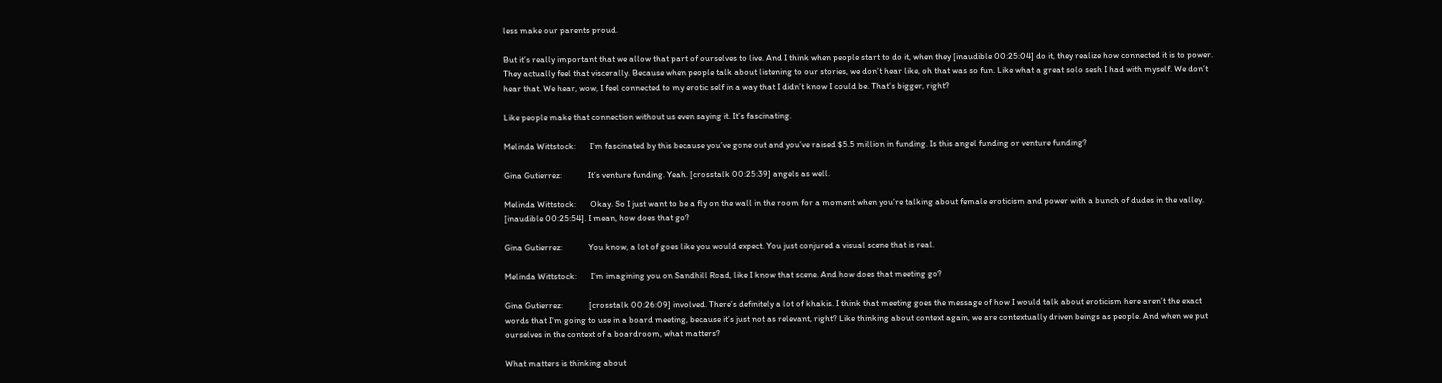less make our parents proud.

But it’s really important that we allow that part of ourselves to live. And I think when people start to do it, when they [inaudible 00:25:04] do it, they realize how connected it is to power. They actually feel that viscerally. Because when people talk about listening to our stories, we don’t hear like, oh that was so fun. Like what a great solo sesh I had with myself. We don’t hear that. We hear, wow, I feel connected to my erotic self in a way that I didn’t know I could be. That’s bigger, right?

Like people make that connection without us even saying it. It’s fascinating.

Melinda Wittstock:       I’m fascinated by this because you’ve gone out and you’ve raised $5.5 million in funding. Is this angel funding or venture funding?

Gina Gutierrez:             It’s venture funding. Yeah. [crosstalk 00:25:39] angels as well.

Melinda Wittstock:       Okay. So I just want to be a fly on the wall in the room for a moment when you’re talking about female eroticism and power with a bunch of dudes in the valley. [inaudible 00:25:54]. I mean, how does that go?

Gina Gutierrez:             You know, a lot of goes like you would expect. You just conjured a visual scene that is real.

Melinda Wittstock:       I’m imagining you on Sandhill Road, like I know that scene. And how does that meeting go?

Gina Gutierrez:             [crosstalk 00:26:09] involved. There’s definitely a lot of khakis. I think that meeting goes the message of how I would talk about eroticism here aren’t the exact words that I’m going to use in a board meeting, because it’s just not as relevant, right? Like thinking about context again, we are contextually driven beings as people. And when we put ourselves in the context of a boardroom, what matters?

What matters is thinking about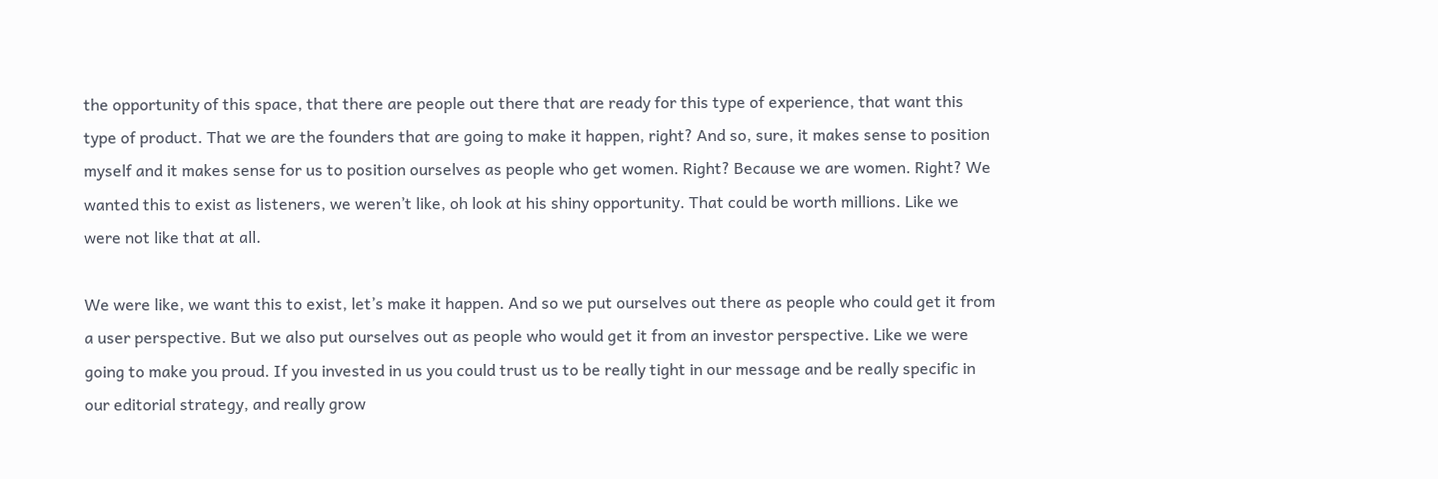the opportunity of this space, that there are people out there that are ready for this type of experience, that want this type of product. That we are the founders that are going to make it happen, right? And so, sure, it makes sense to position myself and it makes sense for us to position ourselves as people who get women. Right? Because we are women. Right? We wanted this to exist as listeners, we weren’t like, oh look at his shiny opportunity. That could be worth millions. Like we were not like that at all.

We were like, we want this to exist, let’s make it happen. And so we put ourselves out there as people who could get it from a user perspective. But we also put ourselves out as people who would get it from an investor perspective. Like we were going to make you proud. If you invested in us you could trust us to be really tight in our message and be really specific in our editorial strategy, and really grow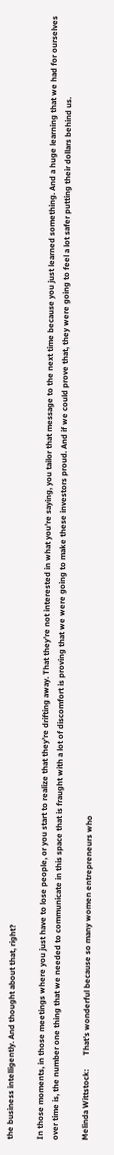the business intelligently. And thought about that, right?

In those moments, in those meetings where you just have to lose people, or you start to realize that they’re drifting away. That they’re not interested in what you’re saying, you tailor that message to the next time because you just learned something. And a huge learning that we had for ourselves over time is, the number one thing that we needed to communicate in this space that is fraught with a lot of discomfort is proving that we were going to make these investors proud. And if we could prove that, they were going to feel a lot safer putting their dollars behind us.

Melinda Wittstock:       That’s wonderful because so many women entrepreneurs who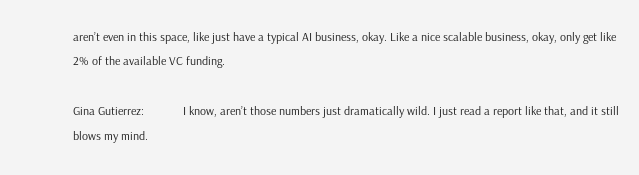aren’t even in this space, like just have a typical AI business, okay. Like a nice scalable business, okay, only get like 2% of the available VC funding.

Gina Gutierrez:             I know, aren’t those numbers just dramatically wild. I just read a report like that, and it still blows my mind.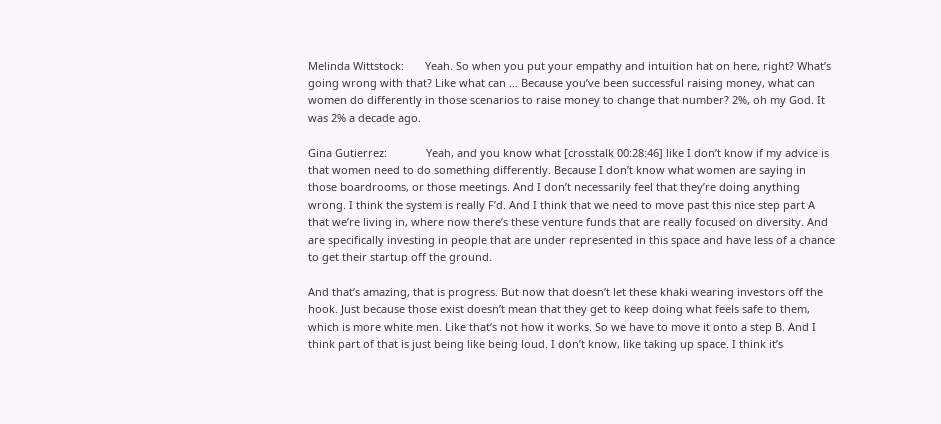Melinda Wittstock:       Yeah. So when you put your empathy and intuition hat on here, right? What’s going wrong with that? Like what can … Because you’ve been successful raising money, what can women do differently in those scenarios to raise money to change that number? 2%, oh my God. It was 2% a decade ago.

Gina Gutierrez:             Yeah, and you know what [crosstalk 00:28:46] like I don’t know if my advice is that women need to do something differently. Because I don’t know what women are saying in those boardrooms, or those meetings. And I don’t necessarily feel that they’re doing anything wrong. I think the system is really F’d. And I think that we need to move past this nice step part A that we’re living in, where now there’s these venture funds that are really focused on diversity. And are specifically investing in people that are under represented in this space and have less of a chance to get their startup off the ground.

And that’s amazing, that is progress. But now that doesn’t let these khaki wearing investors off the hook. Just because those exist doesn’t mean that they get to keep doing what feels safe to them, which is more white men. Like that’s not how it works. So we have to move it onto a step B. And I think part of that is just being like being loud. I don’t know, like taking up space. I think it’s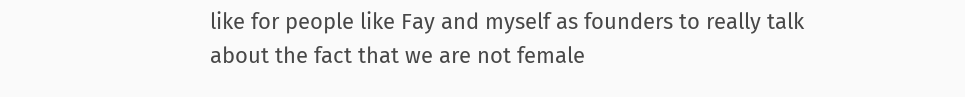like for people like Fay and myself as founders to really talk about the fact that we are not female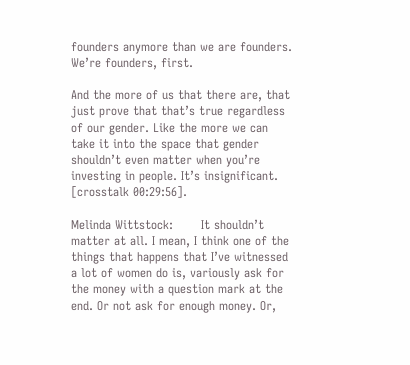founders anymore than we are founders. We’re founders, first.

And the more of us that there are, that just prove that that’s true regardless of our gender. Like the more we can take it into the space that gender shouldn’t even matter when you’re investing in people. It’s insignificant. [crosstalk 00:29:56].

Melinda Wittstock:       It shouldn’t matter at all. I mean, I think one of the things that happens that I’ve witnessed a lot of women do is, variously ask for the money with a question mark at the end. Or not ask for enough money. Or,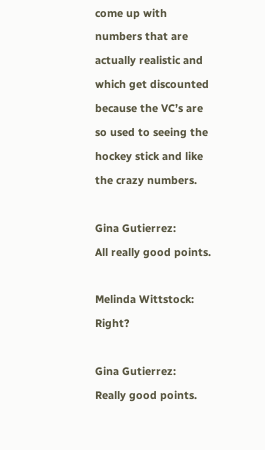come up with numbers that are actually realistic and which get discounted because the VC’s are so used to seeing the hockey stick and like the crazy numbers.

Gina Gutierrez:             All really good points.

Melinda Wittstock:       Right?

Gina Gutierrez:             Really good points.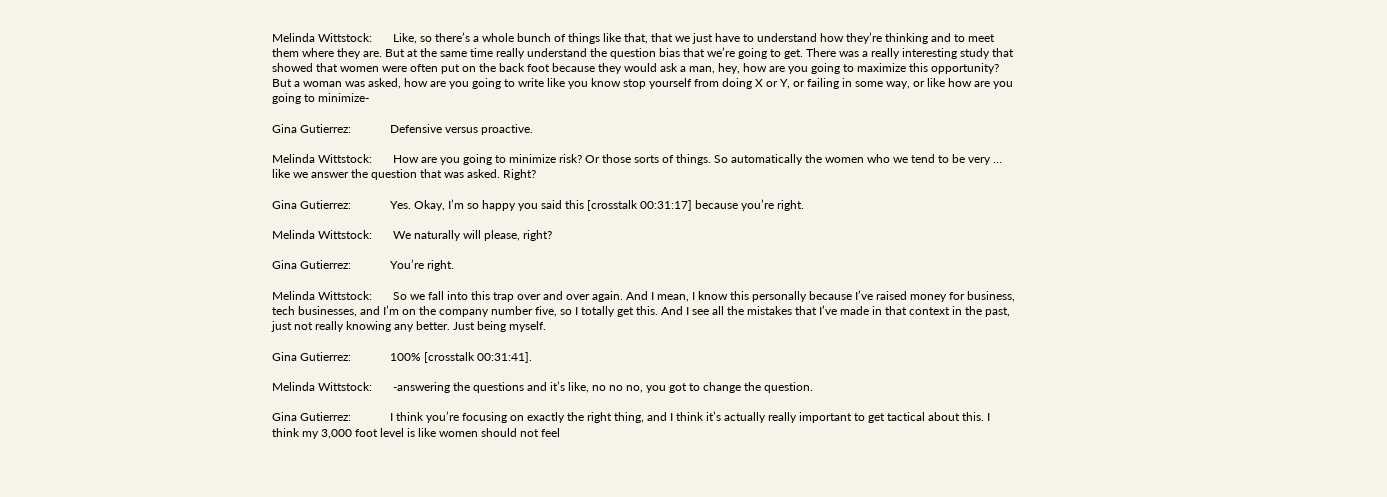Melinda Wittstock:       Like, so there’s a whole bunch of things like that, that we just have to understand how they’re thinking and to meet them where they are. But at the same time really understand the question bias that we’re going to get. There was a really interesting study that showed that women were often put on the back foot because they would ask a man, hey, how are you going to maximize this opportunity? But a woman was asked, how are you going to write like you know stop yourself from doing X or Y, or failing in some way, or like how are you going to minimize-

Gina Gutierrez:             Defensive versus proactive.

Melinda Wittstock:       How are you going to minimize risk? Or those sorts of things. So automatically the women who we tend to be very … like we answer the question that was asked. Right?

Gina Gutierrez:             Yes. Okay, I’m so happy you said this [crosstalk 00:31:17] because you’re right.

Melinda Wittstock:       We naturally will please, right?

Gina Gutierrez:             You’re right.

Melinda Wittstock:       So we fall into this trap over and over again. And I mean, I know this personally because I’ve raised money for business, tech businesses, and I’m on the company number five, so I totally get this. And I see all the mistakes that I’ve made in that context in the past, just not really knowing any better. Just being myself.

Gina Gutierrez:             100% [crosstalk 00:31:41].

Melinda Wittstock:       -answering the questions and it’s like, no no no, you got to change the question.

Gina Gutierrez:             I think you’re focusing on exactly the right thing, and I think it’s actually really important to get tactical about this. I think my 3,000 foot level is like women should not feel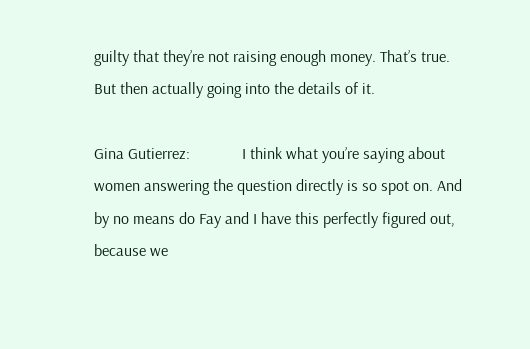guilty that they’re not raising enough money. That’s true. But then actually going into the details of it.

Gina Gutierrez:             I think what you’re saying about women answering the question directly is so spot on. And by no means do Fay and I have this perfectly figured out, because we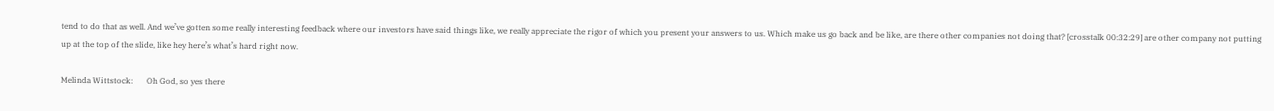tend to do that as well. And we’ve gotten some really interesting feedback where our investors have said things like, we really appreciate the rigor of which you present your answers to us. Which make us go back and be like, are there other companies not doing that? [crosstalk 00:32:29] are other company not putting up at the top of the slide, like hey here’s what’s hard right now.

Melinda Wittstock:       Oh God, so yes there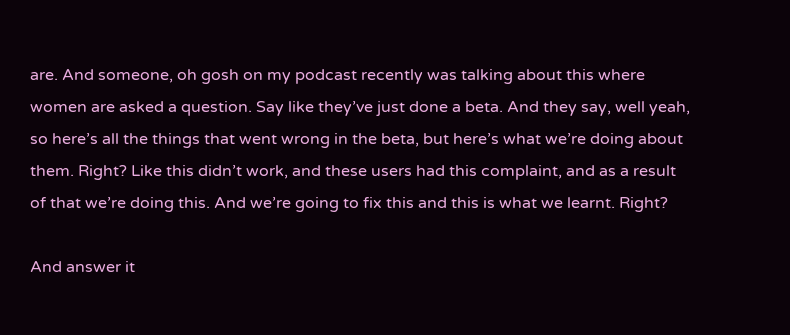are. And someone, oh gosh on my podcast recently was talking about this where women are asked a question. Say like they’ve just done a beta. And they say, well yeah, so here’s all the things that went wrong in the beta, but here’s what we’re doing about them. Right? Like this didn’t work, and these users had this complaint, and as a result of that we’re doing this. And we’re going to fix this and this is what we learnt. Right?

And answer it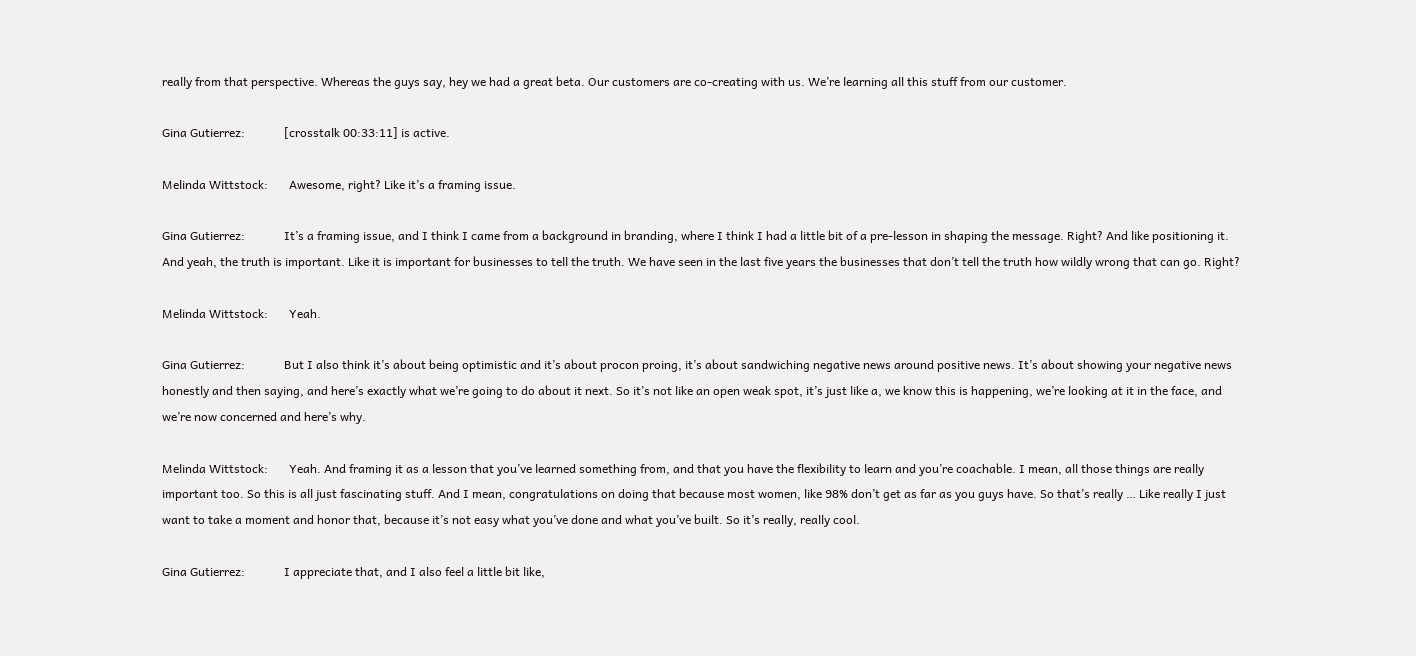really from that perspective. Whereas the guys say, hey we had a great beta. Our customers are co-creating with us. We’re learning all this stuff from our customer.

Gina Gutierrez:             [crosstalk 00:33:11] is active.

Melinda Wittstock:       Awesome, right? Like it’s a framing issue.

Gina Gutierrez:             It’s a framing issue, and I think I came from a background in branding, where I think I had a little bit of a pre-lesson in shaping the message. Right? And like positioning it. And yeah, the truth is important. Like it is important for businesses to tell the truth. We have seen in the last five years the businesses that don’t tell the truth how wildly wrong that can go. Right?

Melinda Wittstock:       Yeah.

Gina Gutierrez:             But I also think it’s about being optimistic and it’s about procon proing, it’s about sandwiching negative news around positive news. It’s about showing your negative news honestly and then saying, and here’s exactly what we’re going to do about it next. So it’s not like an open weak spot, it’s just like a, we know this is happening, we’re looking at it in the face, and we’re now concerned and here’s why.

Melinda Wittstock:       Yeah. And framing it as a lesson that you’ve learned something from, and that you have the flexibility to learn and you’re coachable. I mean, all those things are really important too. So this is all just fascinating stuff. And I mean, congratulations on doing that because most women, like 98% don’t get as far as you guys have. So that’s really … Like really I just want to take a moment and honor that, because it’s not easy what you’ve done and what you’ve built. So it’s really, really cool.

Gina Gutierrez:             I appreciate that, and I also feel a little bit like,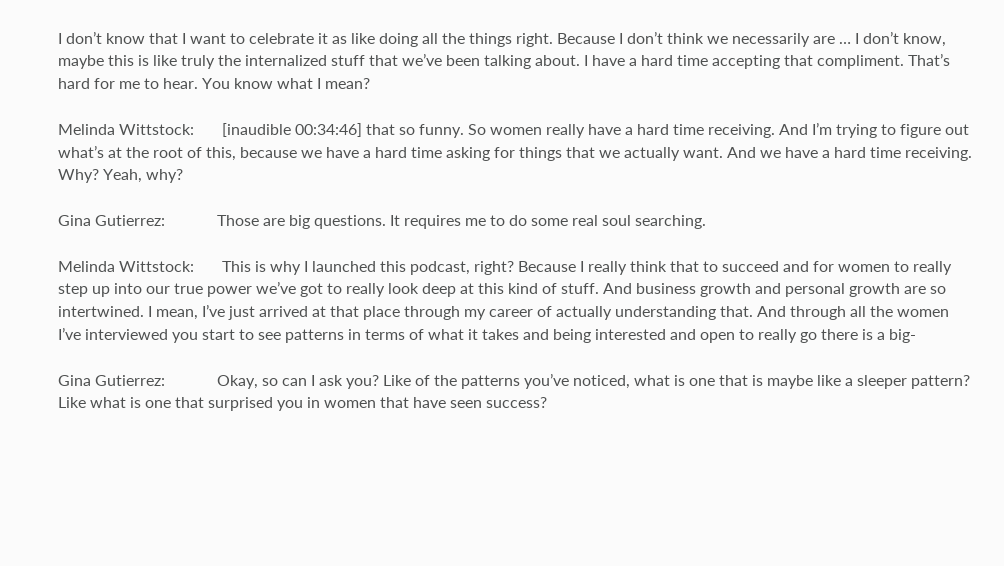I don’t know that I want to celebrate it as like doing all the things right. Because I don’t think we necessarily are … I don’t know, maybe this is like truly the internalized stuff that we’ve been talking about. I have a hard time accepting that compliment. That’s hard for me to hear. You know what I mean?

Melinda Wittstock:       [inaudible 00:34:46] that so funny. So women really have a hard time receiving. And I’m trying to figure out what’s at the root of this, because we have a hard time asking for things that we actually want. And we have a hard time receiving. Why? Yeah, why?

Gina Gutierrez:             Those are big questions. It requires me to do some real soul searching.

Melinda Wittstock:       This is why I launched this podcast, right? Because I really think that to succeed and for women to really step up into our true power we’ve got to really look deep at this kind of stuff. And business growth and personal growth are so intertwined. I mean, I’ve just arrived at that place through my career of actually understanding that. And through all the women I’ve interviewed you start to see patterns in terms of what it takes and being interested and open to really go there is a big-

Gina Gutierrez:             Okay, so can I ask you? Like of the patterns you’ve noticed, what is one that is maybe like a sleeper pattern? Like what is one that surprised you in women that have seen success?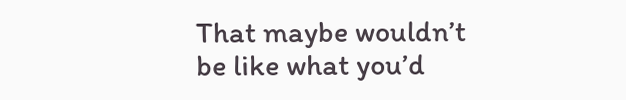That maybe wouldn’t be like what you’d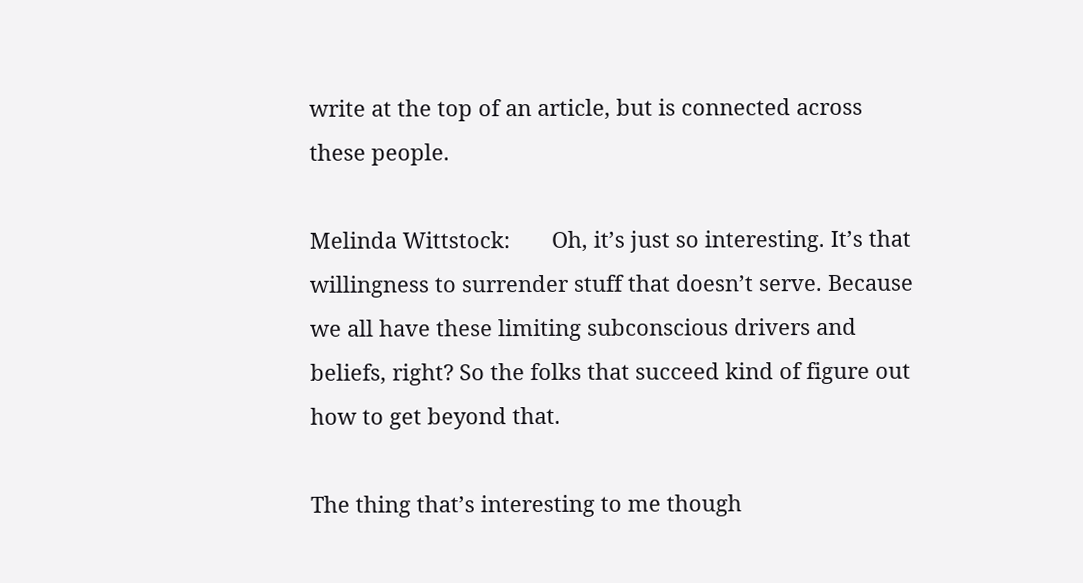write at the top of an article, but is connected across these people.

Melinda Wittstock:       Oh, it’s just so interesting. It’s that willingness to surrender stuff that doesn’t serve. Because we all have these limiting subconscious drivers and beliefs, right? So the folks that succeed kind of figure out how to get beyond that.

The thing that’s interesting to me though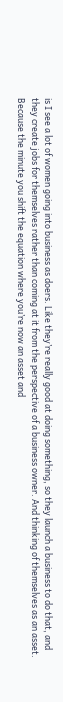is I see a lot of women going into business as doers. Like they’re really good at doing something, so they launch a business to do that, and they create jobs for themselves rather than coming at it from the perspective of a business owner. And thinking of themselves as an asset. Because the minute you shift the equation where you’re now an asset and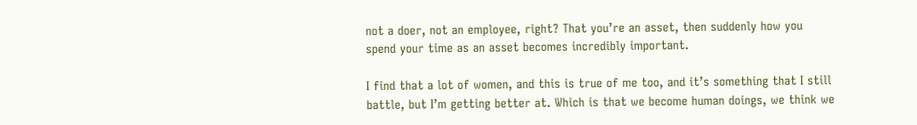not a doer, not an employee, right? That you’re an asset, then suddenly how you spend your time as an asset becomes incredibly important.

I find that a lot of women, and this is true of me too, and it’s something that I still battle, but I’m getting better at. Which is that we become human doings, we think we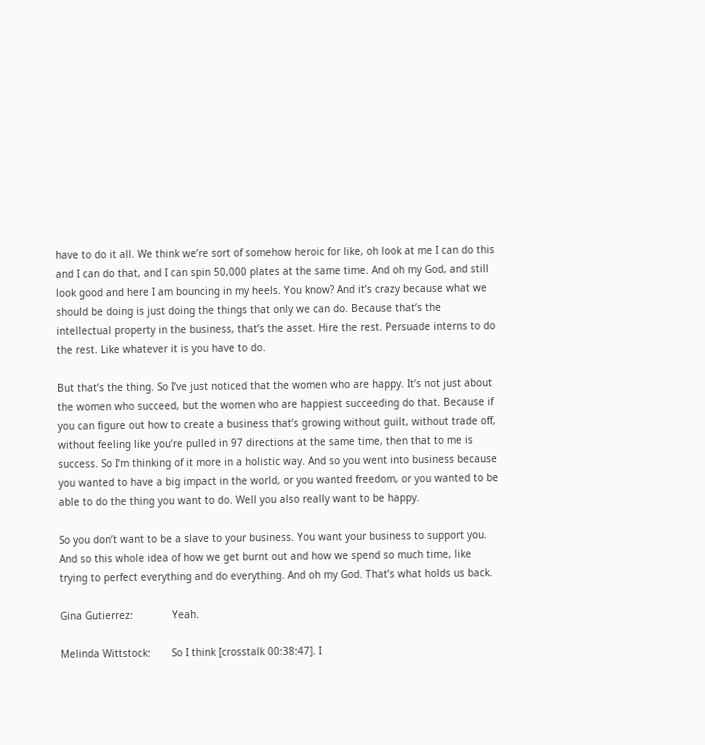have to do it all. We think we’re sort of somehow heroic for like, oh look at me I can do this and I can do that, and I can spin 50,000 plates at the same time. And oh my God, and still look good and here I am bouncing in my heels. You know? And it’s crazy because what we should be doing is just doing the things that only we can do. Because that’s the intellectual property in the business, that’s the asset. Hire the rest. Persuade interns to do the rest. Like whatever it is you have to do.

But that’s the thing. So I’ve just noticed that the women who are happy. It’s not just about the women who succeed, but the women who are happiest succeeding do that. Because if you can figure out how to create a business that’s growing without guilt, without trade off, without feeling like you’re pulled in 97 directions at the same time, then that to me is success. So I’m thinking of it more in a holistic way. And so you went into business because you wanted to have a big impact in the world, or you wanted freedom, or you wanted to be able to do the thing you want to do. Well you also really want to be happy.

So you don’t want to be a slave to your business. You want your business to support you. And so this whole idea of how we get burnt out and how we spend so much time, like trying to perfect everything and do everything. And oh my God. That’s what holds us back.

Gina Gutierrez:             Yeah.

Melinda Wittstock:       So I think [crosstalk 00:38:47]. I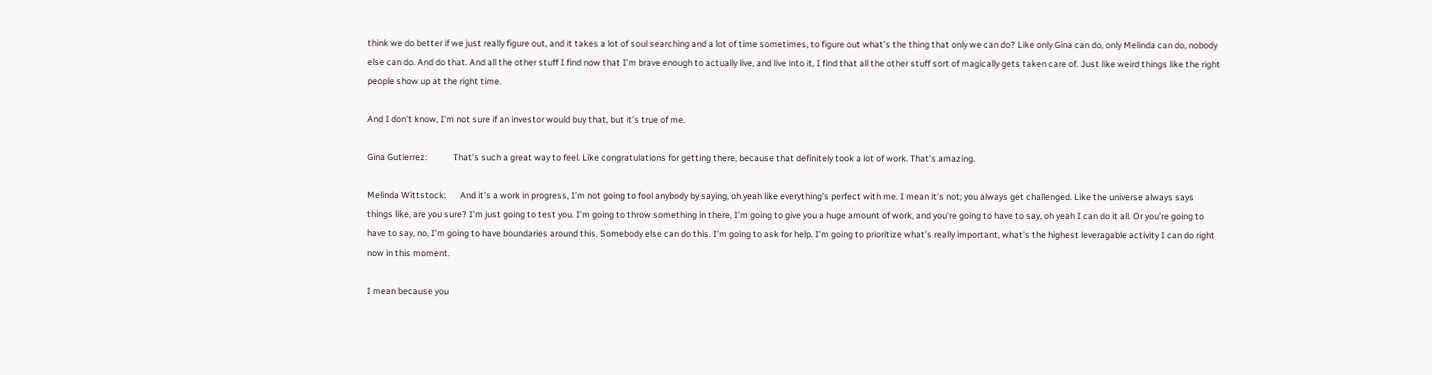think we do better if we just really figure out, and it takes a lot of soul searching and a lot of time sometimes, to figure out what’s the thing that only we can do? Like only Gina can do, only Melinda can do, nobody else can do. And do that. And all the other stuff I find now that I’m brave enough to actually live, and live into it, I find that all the other stuff sort of magically gets taken care of. Just like weird things like the right people show up at the right time.

And I don’t know, I’m not sure if an investor would buy that, but it’s true of me.

Gina Gutierrez:             That’s such a great way to feel. Like congratulations for getting there, because that definitely took a lot of work. That’s amazing.

Melinda Wittstock:       And it’s a work in progress, I’m not going to fool anybody by saying, oh yeah like everything’s perfect with me. I mean it’s not; you always get challenged. Like the universe always says things like, are you sure? I’m just going to test you. I’m going to throw something in there, I’m going to give you a huge amount of work, and you’re going to have to say, oh yeah I can do it all. Or you’re going to have to say, no, I’m going to have boundaries around this. Somebody else can do this. I’m going to ask for help. I’m going to prioritize what’s really important, what’s the highest leveragable activity I can do right now in this moment.

I mean because you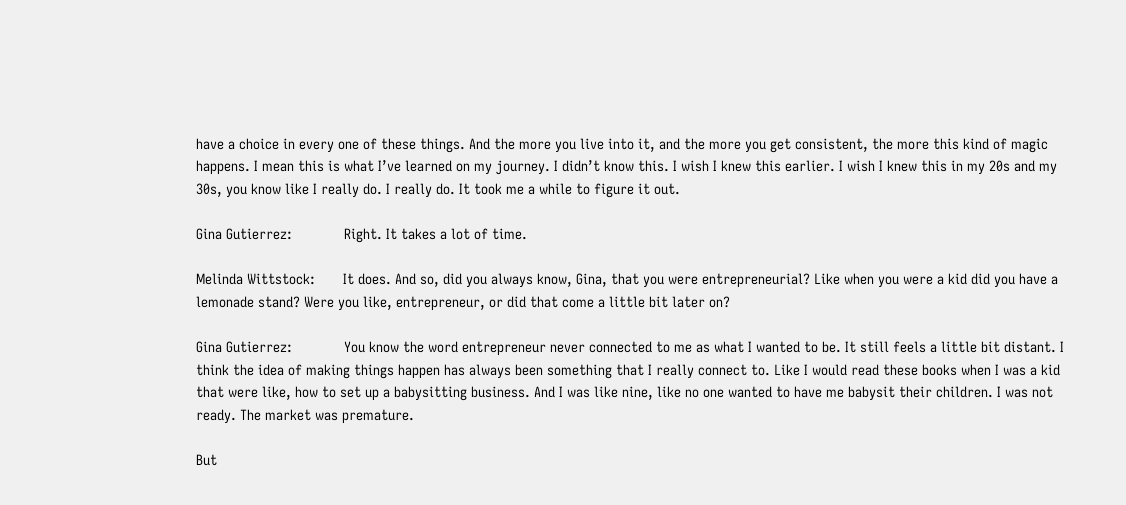have a choice in every one of these things. And the more you live into it, and the more you get consistent, the more this kind of magic happens. I mean this is what I’ve learned on my journey. I didn’t know this. I wish I knew this earlier. I wish I knew this in my 20s and my 30s, you know like I really do. I really do. It took me a while to figure it out.

Gina Gutierrez:             Right. It takes a lot of time.

Melinda Wittstock:       It does. And so, did you always know, Gina, that you were entrepreneurial? Like when you were a kid did you have a lemonade stand? Were you like, entrepreneur, or did that come a little bit later on?

Gina Gutierrez:             You know the word entrepreneur never connected to me as what I wanted to be. It still feels a little bit distant. I think the idea of making things happen has always been something that I really connect to. Like I would read these books when I was a kid that were like, how to set up a babysitting business. And I was like nine, like no one wanted to have me babysit their children. I was not ready. The market was premature.

But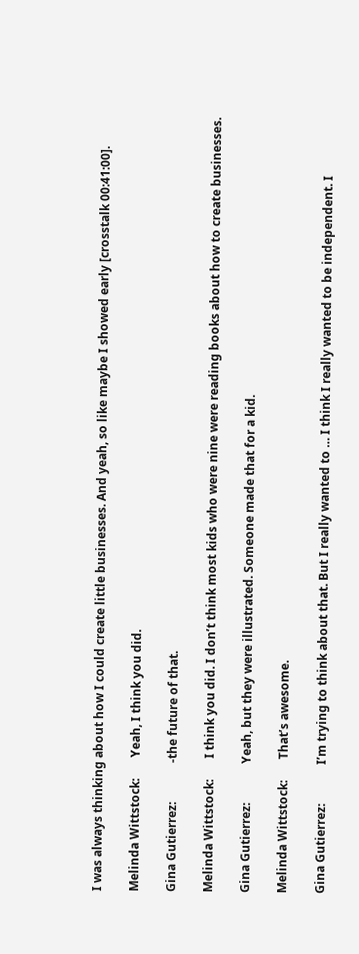I was always thinking about how I could create little businesses. And yeah, so like maybe I showed early [crosstalk 00:41:00].

Melinda Wittstock:       Yeah, I think you did.

Gina Gutierrez:             -the future of that.

Melinda Wittstock:       I think you did. I don’t think most kids who were nine were reading books about how to create businesses.

Gina Gutierrez:             Yeah, but they were illustrated. Someone made that for a kid.

Melinda Wittstock:       That’s awesome.

Gina Gutierrez:             I’m trying to think about that. But I really wanted to … I think I really wanted to be independent. I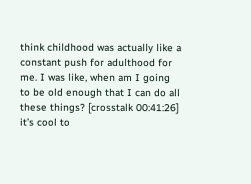think childhood was actually like a constant push for adulthood for me. I was like, when am I going to be old enough that I can do all these things? [crosstalk 00:41:26] it’s cool to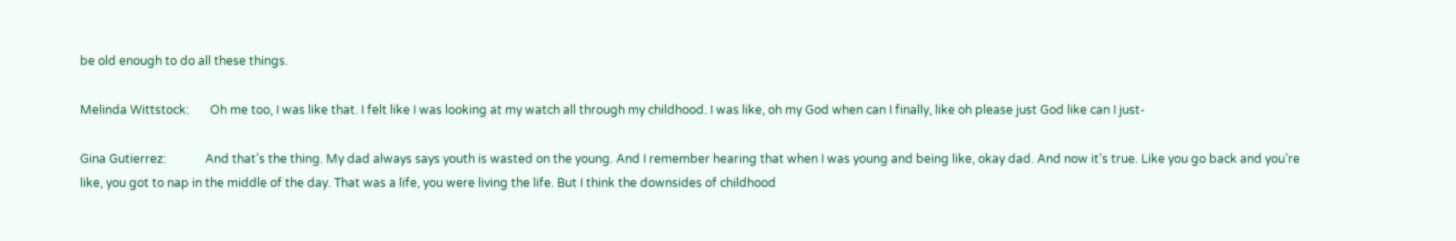be old enough to do all these things.

Melinda Wittstock:       Oh me too, I was like that. I felt like I was looking at my watch all through my childhood. I was like, oh my God when can I finally, like oh please just God like can I just-

Gina Gutierrez:             And that’s the thing. My dad always says youth is wasted on the young. And I remember hearing that when I was young and being like, okay dad. And now it’s true. Like you go back and you’re like, you got to nap in the middle of the day. That was a life, you were living the life. But I think the downsides of childhood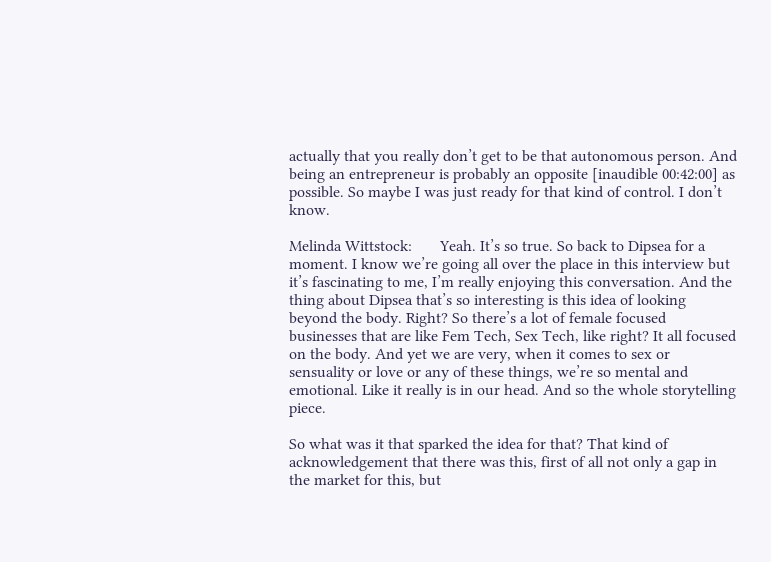actually that you really don’t get to be that autonomous person. And being an entrepreneur is probably an opposite [inaudible 00:42:00] as possible. So maybe I was just ready for that kind of control. I don’t know.

Melinda Wittstock:       Yeah. It’s so true. So back to Dipsea for a moment. I know we’re going all over the place in this interview but it’s fascinating to me, I’m really enjoying this conversation. And the thing about Dipsea that’s so interesting is this idea of looking beyond the body. Right? So there’s a lot of female focused businesses that are like Fem Tech, Sex Tech, like right? It all focused on the body. And yet we are very, when it comes to sex or sensuality or love or any of these things, we’re so mental and emotional. Like it really is in our head. And so the whole storytelling piece.

So what was it that sparked the idea for that? That kind of acknowledgement that there was this, first of all not only a gap in the market for this, but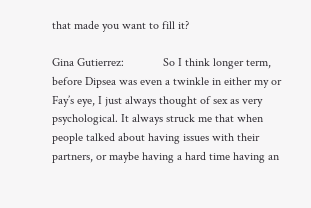that made you want to fill it?

Gina Gutierrez:             So I think longer term, before Dipsea was even a twinkle in either my or Fay’s eye, I just always thought of sex as very psychological. It always struck me that when people talked about having issues with their partners, or maybe having a hard time having an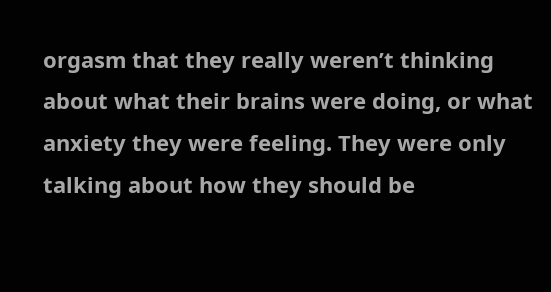orgasm that they really weren’t thinking about what their brains were doing, or what anxiety they were feeling. They were only talking about how they should be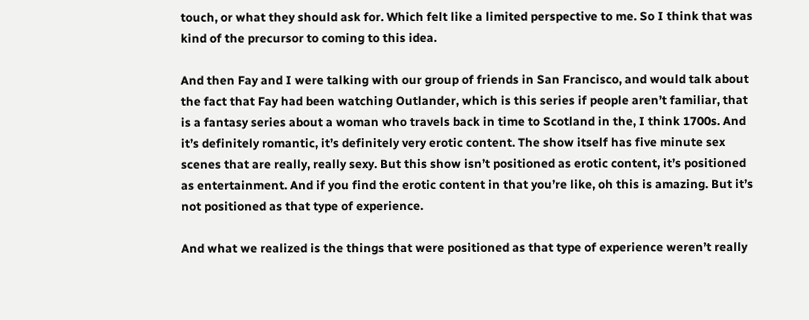touch, or what they should ask for. Which felt like a limited perspective to me. So I think that was kind of the precursor to coming to this idea.

And then Fay and I were talking with our group of friends in San Francisco, and would talk about the fact that Fay had been watching Outlander, which is this series if people aren’t familiar, that is a fantasy series about a woman who travels back in time to Scotland in the, I think 1700s. And it’s definitely romantic, it’s definitely very erotic content. The show itself has five minute sex scenes that are really, really sexy. But this show isn’t positioned as erotic content, it’s positioned as entertainment. And if you find the erotic content in that you’re like, oh this is amazing. But it’s not positioned as that type of experience.

And what we realized is the things that were positioned as that type of experience weren’t really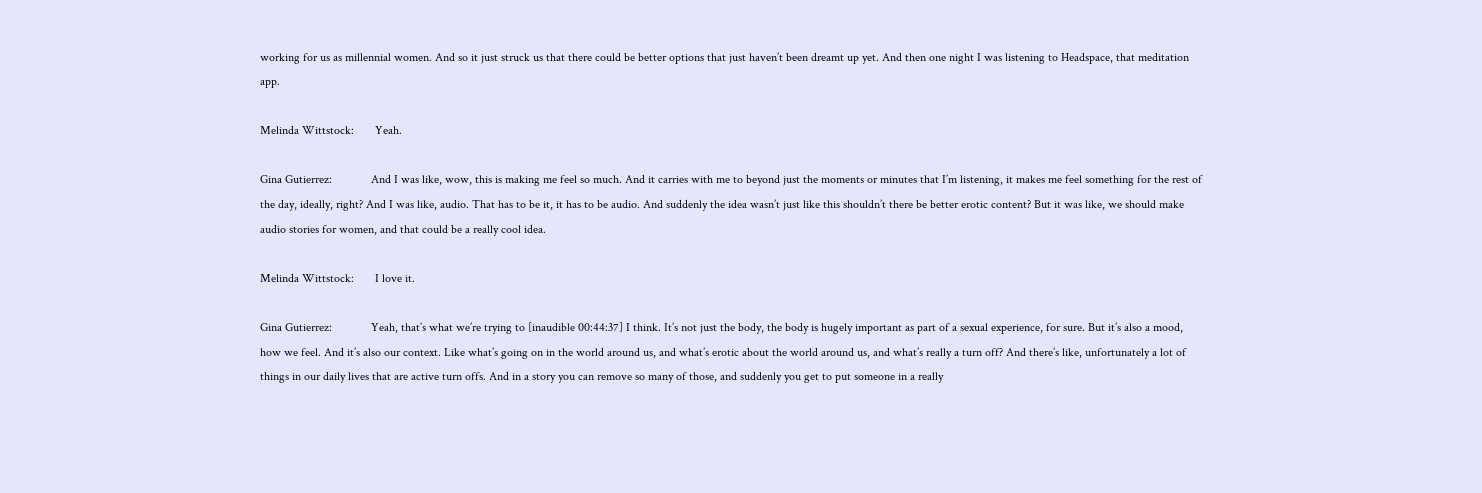working for us as millennial women. And so it just struck us that there could be better options that just haven’t been dreamt up yet. And then one night I was listening to Headspace, that meditation app.

Melinda Wittstock:       Yeah.

Gina Gutierrez:             And I was like, wow, this is making me feel so much. And it carries with me to beyond just the moments or minutes that I’m listening, it makes me feel something for the rest of the day, ideally, right? And I was like, audio. That has to be it, it has to be audio. And suddenly the idea wasn’t just like this shouldn’t there be better erotic content? But it was like, we should make audio stories for women, and that could be a really cool idea.

Melinda Wittstock:       I love it.

Gina Gutierrez:             Yeah, that’s what we’re trying to [inaudible 00:44:37] I think. It’s not just the body, the body is hugely important as part of a sexual experience, for sure. But it’s also a mood, how we feel. And it’s also our context. Like what’s going on in the world around us, and what’s erotic about the world around us, and what’s really a turn off? And there’s like, unfortunately a lot of things in our daily lives that are active turn offs. And in a story you can remove so many of those, and suddenly you get to put someone in a really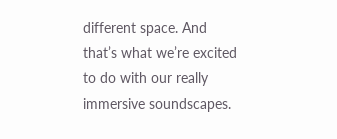different space. And that’s what we’re excited to do with our really immersive soundscapes.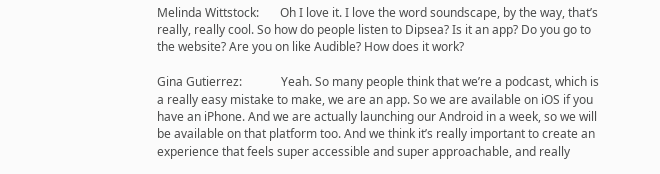Melinda Wittstock:       Oh I love it. I love the word soundscape, by the way, that’s really, really cool. So how do people listen to Dipsea? Is it an app? Do you go to the website? Are you on like Audible? How does it work?

Gina Gutierrez:             Yeah. So many people think that we’re a podcast, which is a really easy mistake to make, we are an app. So we are available on iOS if you have an iPhone. And we are actually launching our Android in a week, so we will be available on that platform too. And we think it’s really important to create an experience that feels super accessible and super approachable, and really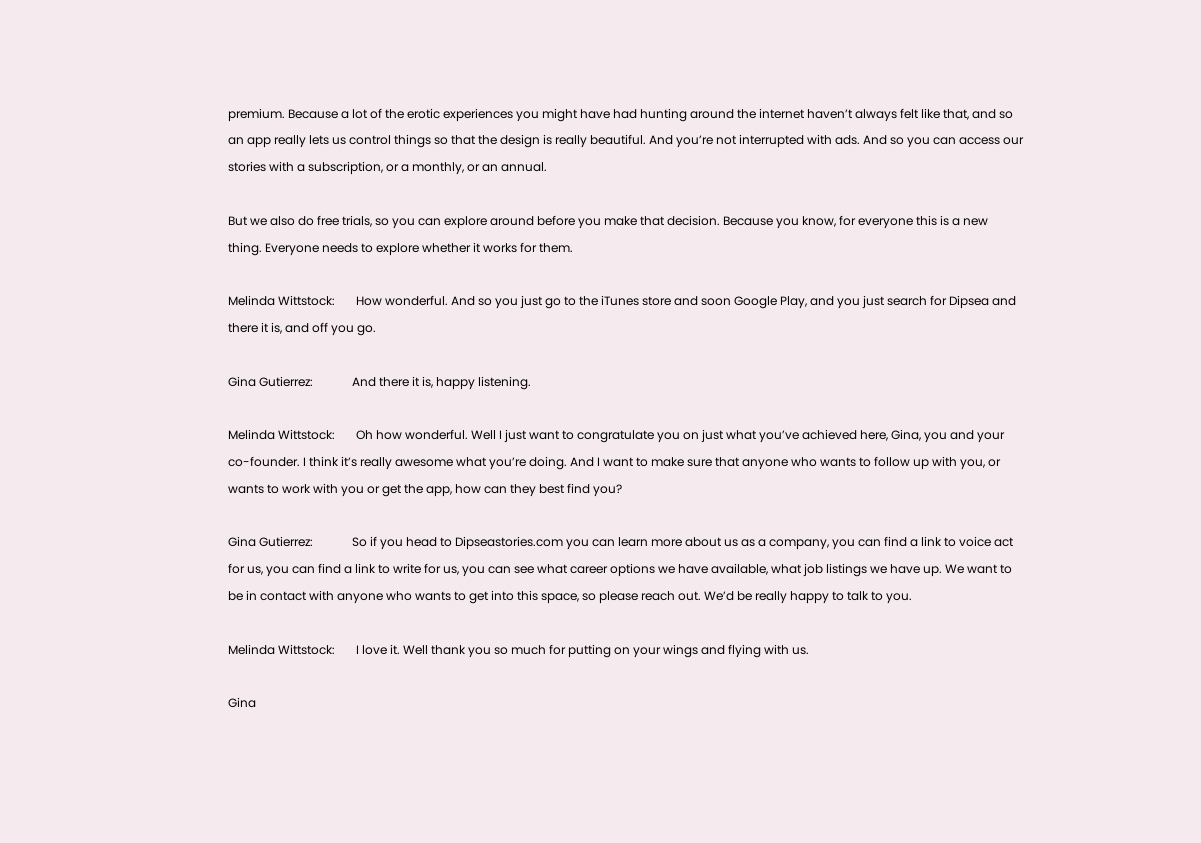premium. Because a lot of the erotic experiences you might have had hunting around the internet haven’t always felt like that, and so an app really lets us control things so that the design is really beautiful. And you’re not interrupted with ads. And so you can access our stories with a subscription, or a monthly, or an annual.

But we also do free trials, so you can explore around before you make that decision. Because you know, for everyone this is a new thing. Everyone needs to explore whether it works for them.

Melinda Wittstock:       How wonderful. And so you just go to the iTunes store and soon Google Play, and you just search for Dipsea and there it is, and off you go.

Gina Gutierrez:             And there it is, happy listening.

Melinda Wittstock:       Oh how wonderful. Well I just want to congratulate you on just what you’ve achieved here, Gina, you and your co-founder. I think it’s really awesome what you’re doing. And I want to make sure that anyone who wants to follow up with you, or wants to work with you or get the app, how can they best find you?

Gina Gutierrez:             So if you head to Dipseastories.com you can learn more about us as a company, you can find a link to voice act for us, you can find a link to write for us, you can see what career options we have available, what job listings we have up. We want to be in contact with anyone who wants to get into this space, so please reach out. We’d be really happy to talk to you.

Melinda Wittstock:       I love it. Well thank you so much for putting on your wings and flying with us.

Gina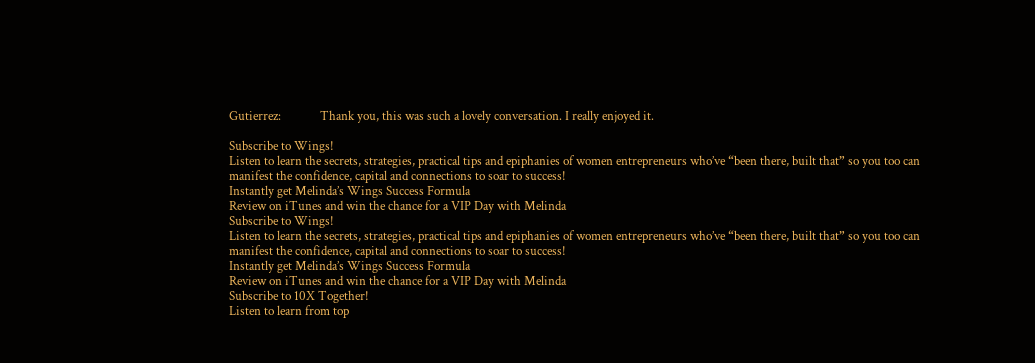Gutierrez:             Thank you, this was such a lovely conversation. I really enjoyed it.

Subscribe to Wings!
Listen to learn the secrets, strategies, practical tips and epiphanies of women entrepreneurs who’ve “been there, built that” so you too can manifest the confidence, capital and connections to soar to success!
Instantly get Melinda’s Wings Success Formula
Review on iTunes and win the chance for a VIP Day with Melinda
Subscribe to Wings!
Listen to learn the secrets, strategies, practical tips and epiphanies of women entrepreneurs who’ve “been there, built that” so you too can manifest the confidence, capital and connections to soar to success!
Instantly get Melinda’s Wings Success Formula
Review on iTunes and win the chance for a VIP Day with Melinda
Subscribe to 10X Together!
Listen to learn from top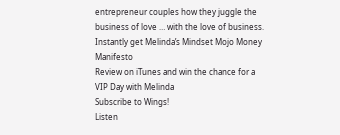entrepreneur couples how they juggle the business of love … with the love of business.
Instantly get Melinda’s Mindset Mojo Money Manifesto
Review on iTunes and win the chance for a VIP Day with Melinda
Subscribe to Wings!
Listen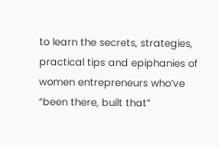to learn the secrets, strategies, practical tips and epiphanies of women entrepreneurs who’ve “been there, built that”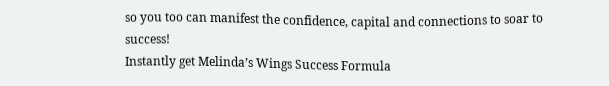so you too can manifest the confidence, capital and connections to soar to success!
Instantly get Melinda’s Wings Success Formula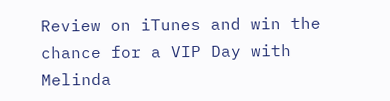Review on iTunes and win the chance for a VIP Day with Melinda